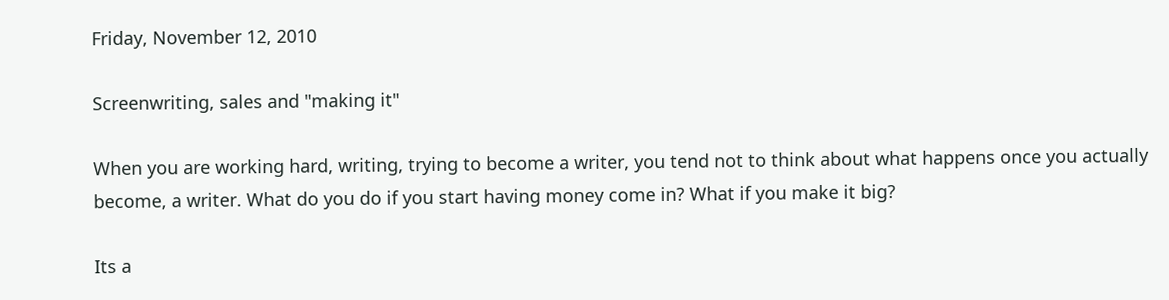Friday, November 12, 2010

Screenwriting, sales and "making it"

When you are working hard, writing, trying to become a writer, you tend not to think about what happens once you actually become, a writer. What do you do if you start having money come in? What if you make it big?

Its a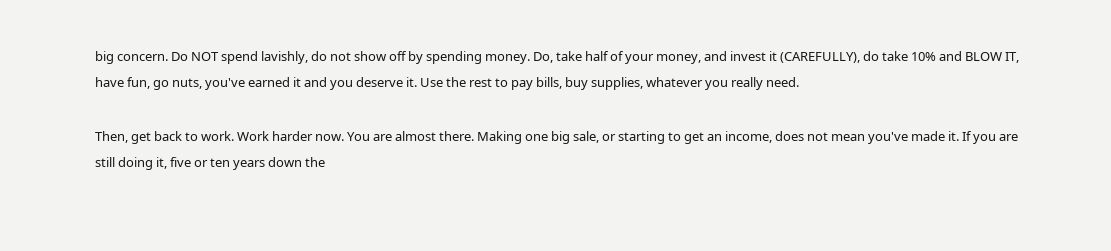big concern. Do NOT spend lavishly, do not show off by spending money. Do, take half of your money, and invest it (CAREFULLY), do take 10% and BLOW IT, have fun, go nuts, you've earned it and you deserve it. Use the rest to pay bills, buy supplies, whatever you really need.

Then, get back to work. Work harder now. You are almost there. Making one big sale, or starting to get an income, does not mean you've made it. If you are still doing it, five or ten years down the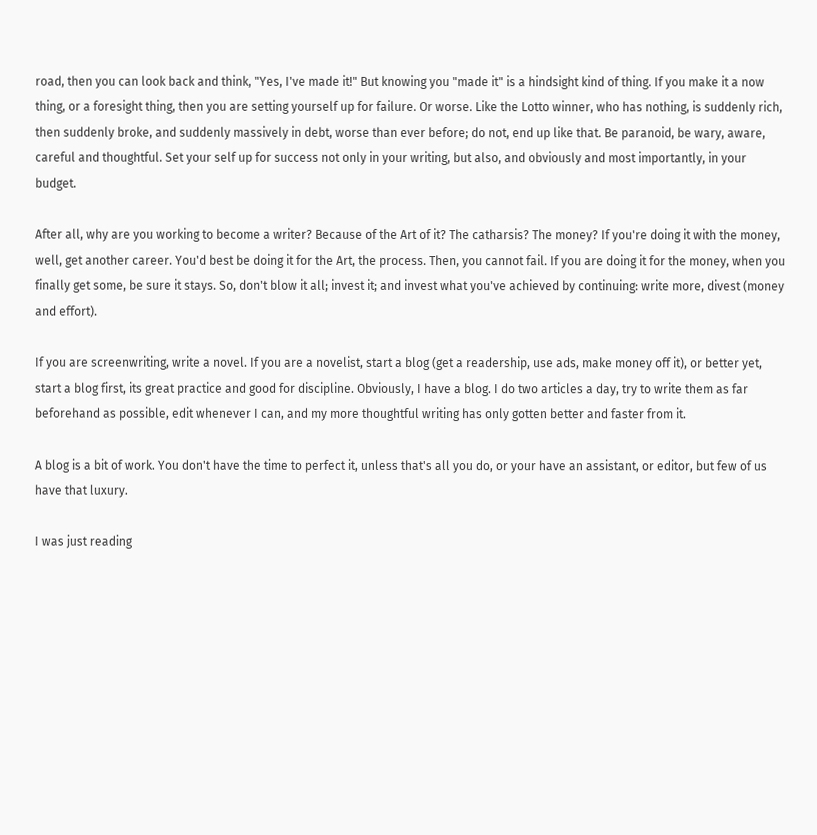road, then you can look back and think, "Yes, I've made it!" But knowing you "made it" is a hindsight kind of thing. If you make it a now thing, or a foresight thing, then you are setting yourself up for failure. Or worse. Like the Lotto winner, who has nothing, is suddenly rich, then suddenly broke, and suddenly massively in debt, worse than ever before; do not, end up like that. Be paranoid, be wary, aware, careful and thoughtful. Set your self up for success not only in your writing, but also, and obviously and most importantly, in your budget.

After all, why are you working to become a writer? Because of the Art of it? The catharsis? The money? If you're doing it with the money, well, get another career. You'd best be doing it for the Art, the process. Then, you cannot fail. If you are doing it for the money, when you finally get some, be sure it stays. So, don't blow it all; invest it; and invest what you've achieved by continuing: write more, divest (money and effort).

If you are screenwriting, write a novel. If you are a novelist, start a blog (get a readership, use ads, make money off it), or better yet, start a blog first, its great practice and good for discipline. Obviously, I have a blog. I do two articles a day, try to write them as far beforehand as possible, edit whenever I can, and my more thoughtful writing has only gotten better and faster from it.

A blog is a bit of work. You don't have the time to perfect it, unless that's all you do, or your have an assistant, or editor, but few of us have that luxury.

I was just reading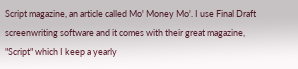Script magazine, an article called Mo' Money Mo'. I use Final Draft screenwriting software and it comes with their great magazine, "Script" which I keep a yearly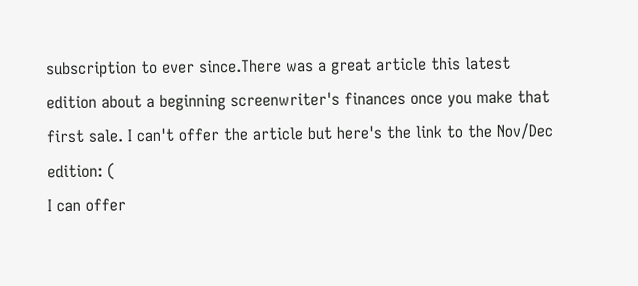subscription to ever since.There was a great article this latest edition about a beginning screenwriter's finances once you make that first sale. I can't offer the article but here's the link to the Nov/Dec edition: (
I can offer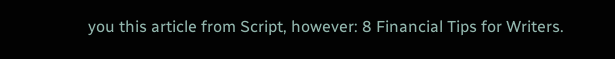you this article from Script, however: 8 Financial Tips for Writers.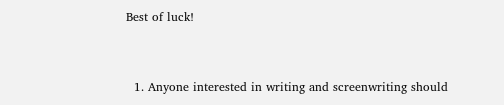Best of luck!


  1. Anyone interested in writing and screenwriting should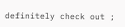definitely check out ;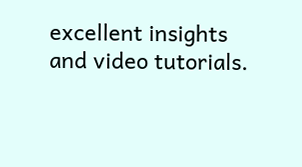excellent insights and video tutorials.